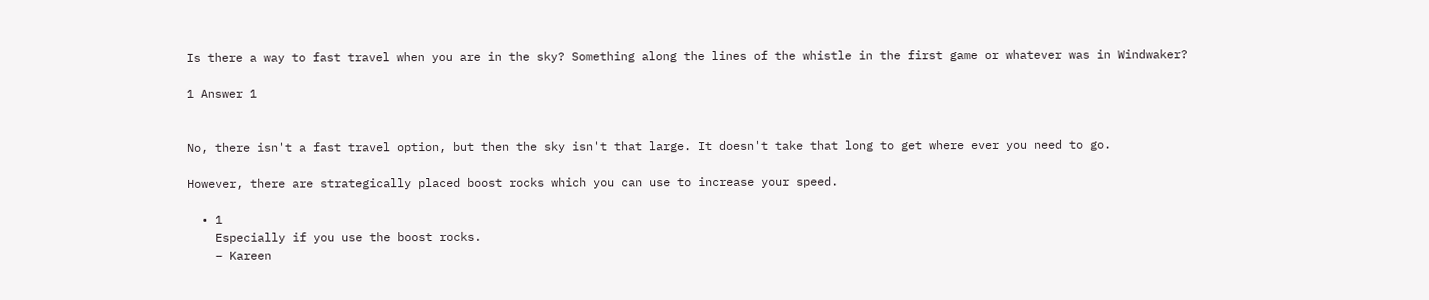Is there a way to fast travel when you are in the sky? Something along the lines of the whistle in the first game or whatever was in Windwaker?

1 Answer 1


No, there isn't a fast travel option, but then the sky isn't that large. It doesn't take that long to get where ever you need to go.

However, there are strategically placed boost rocks which you can use to increase your speed.

  • 1
    Especially if you use the boost rocks.
    – Kareen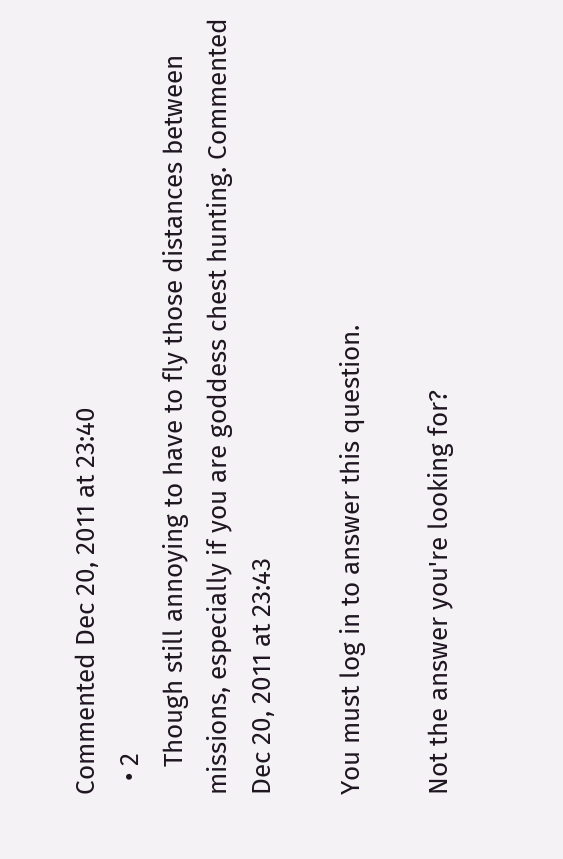Commented Dec 20, 2011 at 23:40
  • 2
    Though still annoying to have to fly those distances between missions, especially if you are goddess chest hunting. Commented Dec 20, 2011 at 23:43

You must log in to answer this question.

Not the answer you're looking for?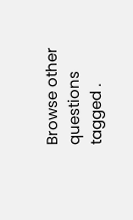Browse other questions tagged .